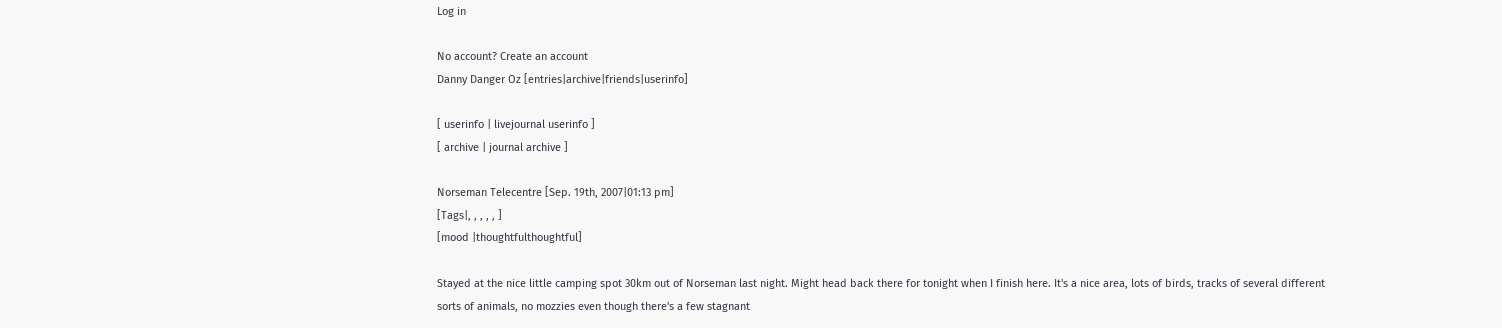Log in

No account? Create an account
Danny Danger Oz [entries|archive|friends|userinfo]

[ userinfo | livejournal userinfo ]
[ archive | journal archive ]

Norseman Telecentre [Sep. 19th, 2007|01:13 pm]
[Tags|, , , , , ]
[mood |thoughtfulthoughtful]

Stayed at the nice little camping spot 30km out of Norseman last night. Might head back there for tonight when I finish here. It's a nice area, lots of birds, tracks of several different sorts of animals, no mozzies even though there's a few stagnant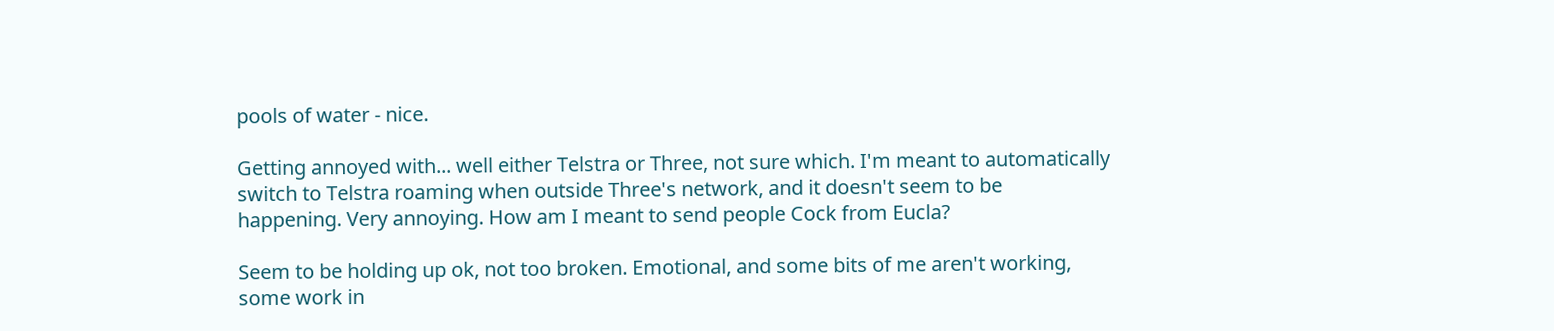pools of water - nice.

Getting annoyed with... well either Telstra or Three, not sure which. I'm meant to automatically switch to Telstra roaming when outside Three's network, and it doesn't seem to be happening. Very annoying. How am I meant to send people Cock from Eucla?

Seem to be holding up ok, not too broken. Emotional, and some bits of me aren't working, some work in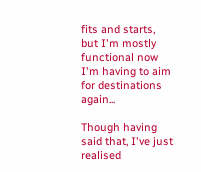fits and starts, but I'm mostly functional now I'm having to aim for destinations again...

Though having said that, I've just realised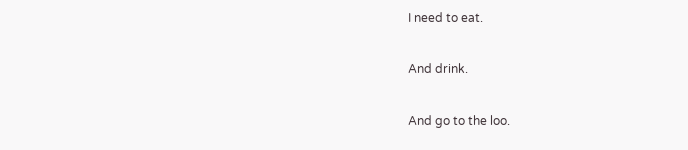I need to eat.

And drink.

And go to the loo.